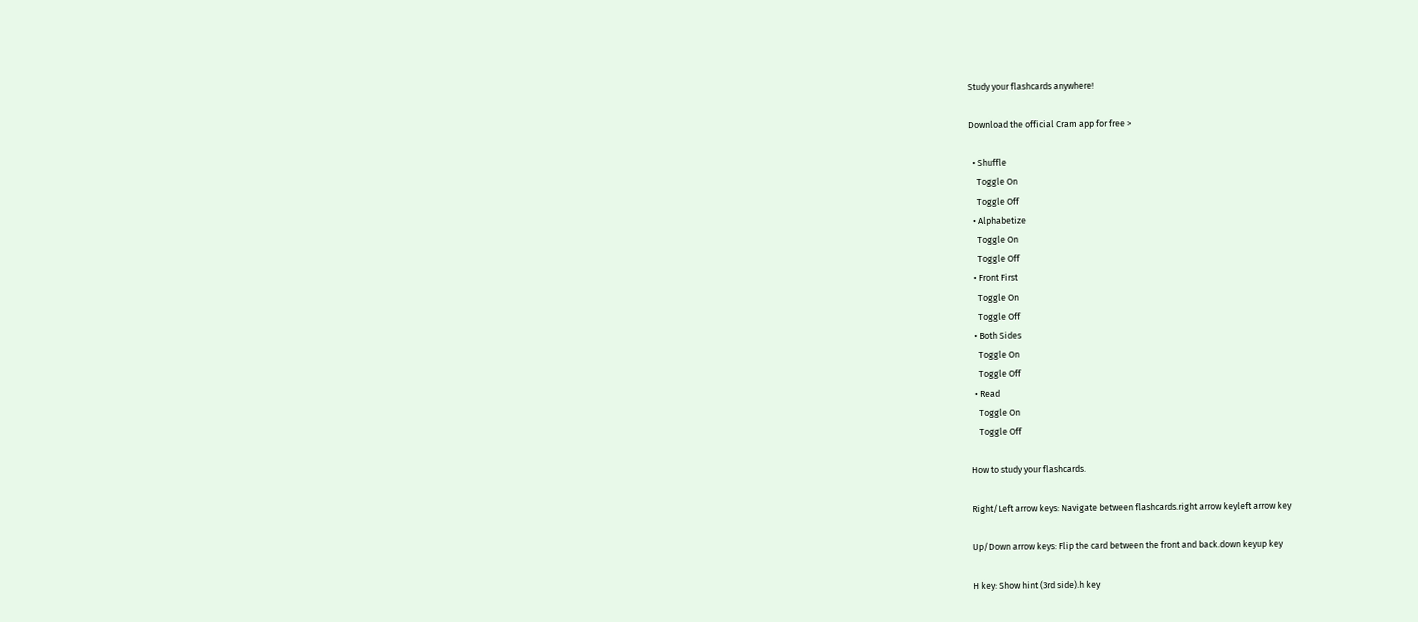Study your flashcards anywhere!

Download the official Cram app for free >

  • Shuffle
    Toggle On
    Toggle Off
  • Alphabetize
    Toggle On
    Toggle Off
  • Front First
    Toggle On
    Toggle Off
  • Both Sides
    Toggle On
    Toggle Off
  • Read
    Toggle On
    Toggle Off

How to study your flashcards.

Right/Left arrow keys: Navigate between flashcards.right arrow keyleft arrow key

Up/Down arrow keys: Flip the card between the front and back.down keyup key

H key: Show hint (3rd side).h key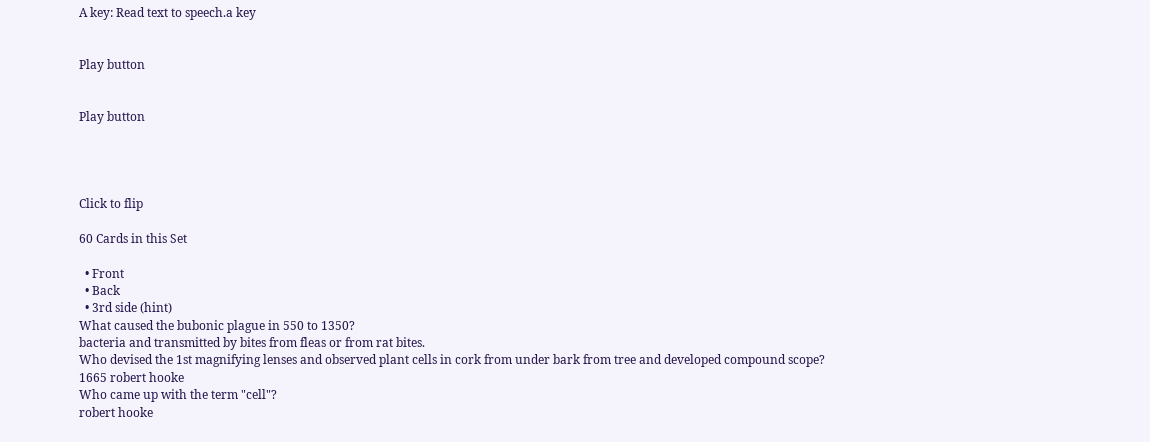A key: Read text to speech.a key


Play button


Play button




Click to flip

60 Cards in this Set

  • Front
  • Back
  • 3rd side (hint)
What caused the bubonic plague in 550 to 1350?
bacteria and transmitted by bites from fleas or from rat bites.
Who devised the 1st magnifying lenses and observed plant cells in cork from under bark from tree and developed compound scope?
1665 robert hooke
Who came up with the term "cell"?
robert hooke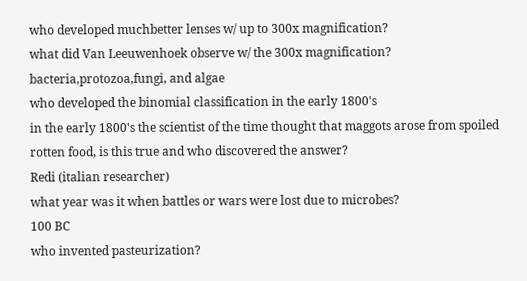who developed muchbetter lenses w/ up to 300x magnification?
what did Van Leeuwenhoek observe w/ the 300x magnification?
bacteria,protozoa,fungi, and algae
who developed the binomial classification in the early 1800's
in the early 1800's the scientist of the time thought that maggots arose from spoiled rotten food, is this true and who discovered the answer?
Redi (italian researcher)
what year was it when battles or wars were lost due to microbes?
100 BC
who invented pasteurization?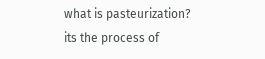what is pasteurization?
its the process of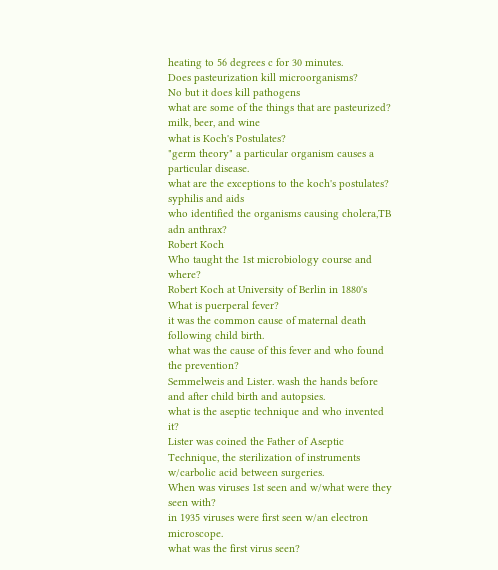heating to 56 degrees c for 30 minutes.
Does pasteurization kill microorganisms?
No but it does kill pathogens
what are some of the things that are pasteurized?
milk, beer, and wine
what is Koch's Postulates?
"germ theory" a particular organism causes a particular disease.
what are the exceptions to the koch's postulates?
syphilis and aids
who identified the organisms causing cholera,TB adn anthrax?
Robert Koch
Who taught the 1st microbiology course and where?
Robert Koch at University of Berlin in 1880's
What is puerperal fever?
it was the common cause of maternal death following child birth.
what was the cause of this fever and who found the prevention?
Semmelweis and Lister. wash the hands before and after child birth and autopsies.
what is the aseptic technique and who invented it?
Lister was coined the Father of Aseptic Technique, the sterilization of instruments w/carbolic acid between surgeries.
When was viruses 1st seen and w/what were they seen with?
in 1935 viruses were first seen w/an electron microscope.
what was the first virus seen?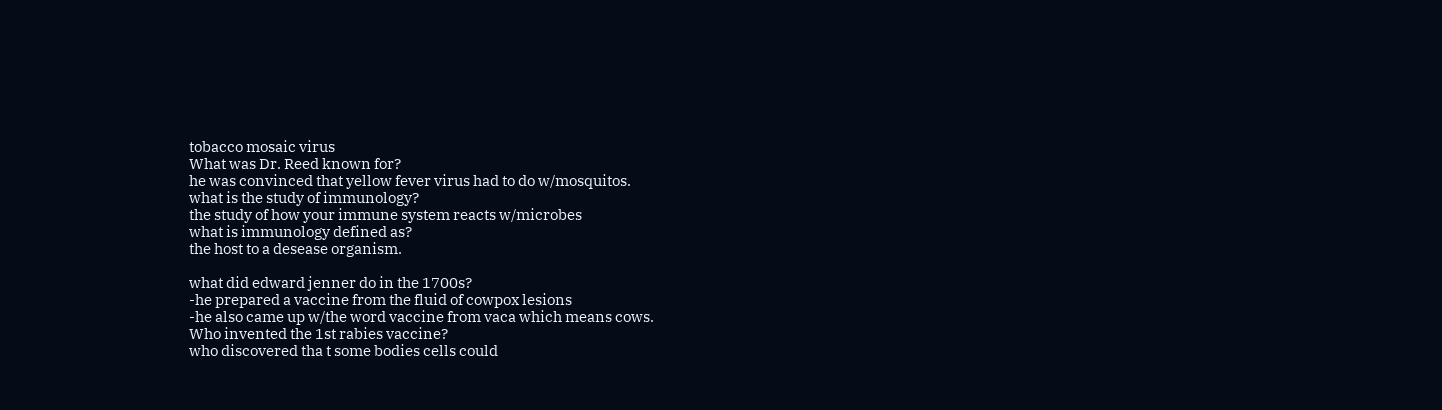tobacco mosaic virus
What was Dr. Reed known for?
he was convinced that yellow fever virus had to do w/mosquitos.
what is the study of immunology?
the study of how your immune system reacts w/microbes
what is immunology defined as?
the host to a desease organism.

what did edward jenner do in the 1700s?
-he prepared a vaccine from the fluid of cowpox lesions
-he also came up w/the word vaccine from vaca which means cows.
Who invented the 1st rabies vaccine?
who discovered tha t some bodies cells could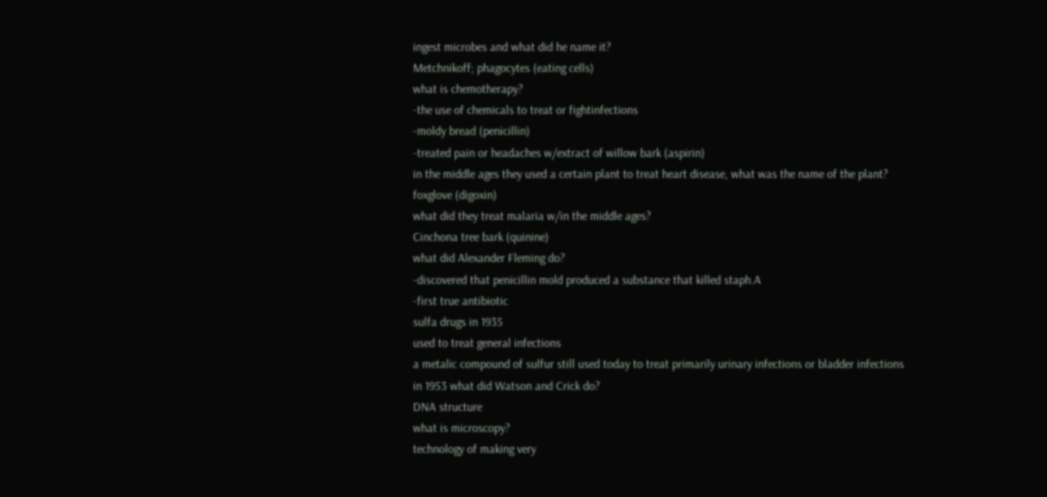ingest microbes and what did he name it?
Metchnikoff; phagocytes (eating cells)
what is chemotherapy?
-the use of chemicals to treat or fightinfections
-moldy bread (penicillin)
-treated pain or headaches w/extract of willow bark (aspirin)
in the middle ages they used a certain plant to treat heart disease, what was the name of the plant?
foxglove (digoxin)
what did they treat malaria w/in the middle ages?
Cinchona tree bark (quinine)
what did Alexander Fleming do?
-discovered that penicillin mold produced a substance that killed staph.A
-first true antibiotic
sulfa drugs in 1935
used to treat general infections
a metalic compound of sulfur still used today to treat primarily urinary infections or bladder infections
in 1953 what did Watson and Crick do?
DNA structure
what is microscopy?
technology of making very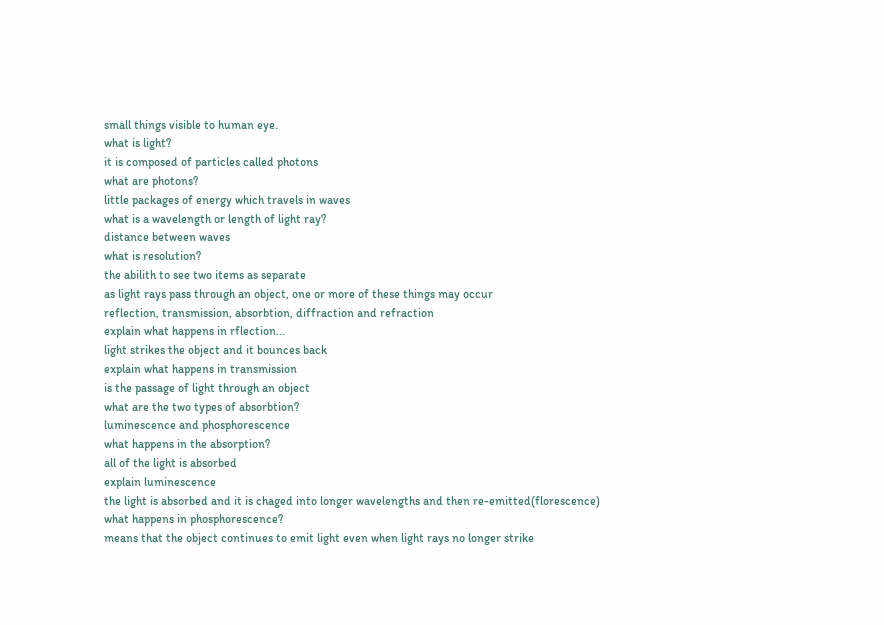small things visible to human eye.
what is light?
it is composed of particles called photons
what are photons?
little packages of energy which travels in waves
what is a wavelength or length of light ray?
distance between waves
what is resolution?
the abilith to see two items as separate
as light rays pass through an object, one or more of these things may occur
reflection, transmission, absorbtion, diffraction and refraction
explain what happens in rflection...
light strikes the object and it bounces back
explain what happens in transmission
is the passage of light through an object
what are the two types of absorbtion?
luminescence and phosphorescence
what happens in the absorption?
all of the light is absorbed
explain luminescence
the light is absorbed and it is chaged into longer wavelengths and then re-emitted(florescence)
what happens in phosphorescence?
means that the object continues to emit light even when light rays no longer strike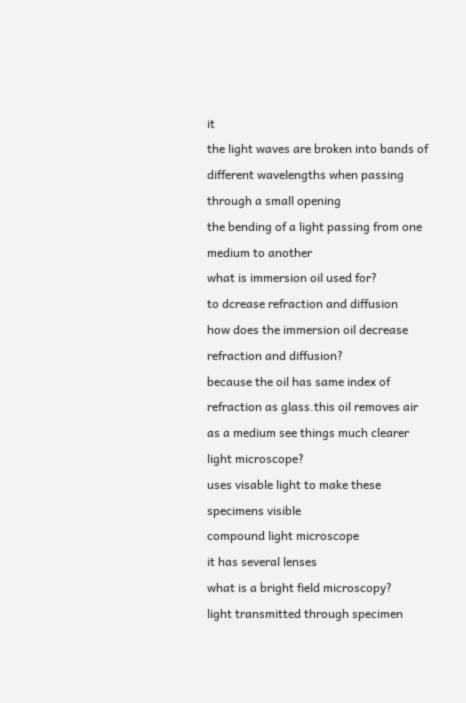it
the light waves are broken into bands of different wavelengths when passing through a small opening
the bending of a light passing from one medium to another
what is immersion oil used for?
to dcrease refraction and diffusion
how does the immersion oil decrease refraction and diffusion?
because the oil has same index of refraction as glass.this oil removes air as a medium see things much clearer
light microscope?
uses visable light to make these specimens visible
compound light microscope
it has several lenses
what is a bright field microscopy?
light transmitted through specimen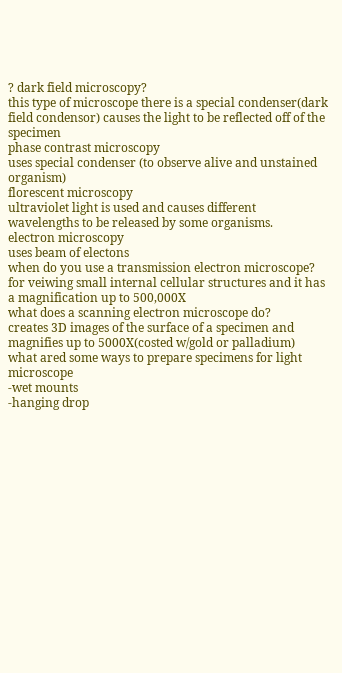? dark field microscopy?
this type of microscope there is a special condenser(dark field condensor) causes the light to be reflected off of the specimen
phase contrast microscopy
uses special condenser (to observe alive and unstained organism)
florescent microscopy
ultraviolet light is used and causes different wavelengths to be released by some organisms.
electron microscopy
uses beam of electons
when do you use a transmission electron microscope?
for veiwing small internal cellular structures and it has a magnification up to 500,000X
what does a scanning electron microscope do?
creates 3D images of the surface of a specimen and magnifies up to 5000X(costed w/gold or palladium)
what ared some ways to prepare specimens for light microscope
-wet mounts
-hanging drop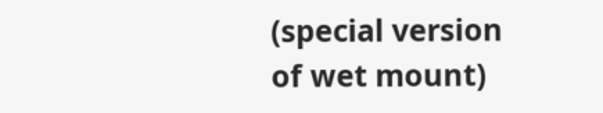(special version of wet mount)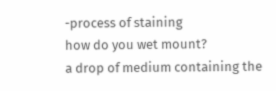-process of staining
how do you wet mount?
a drop of medium containing the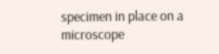specimen in place on a microscope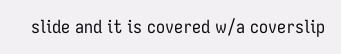slide and it is covered w/a coverslip